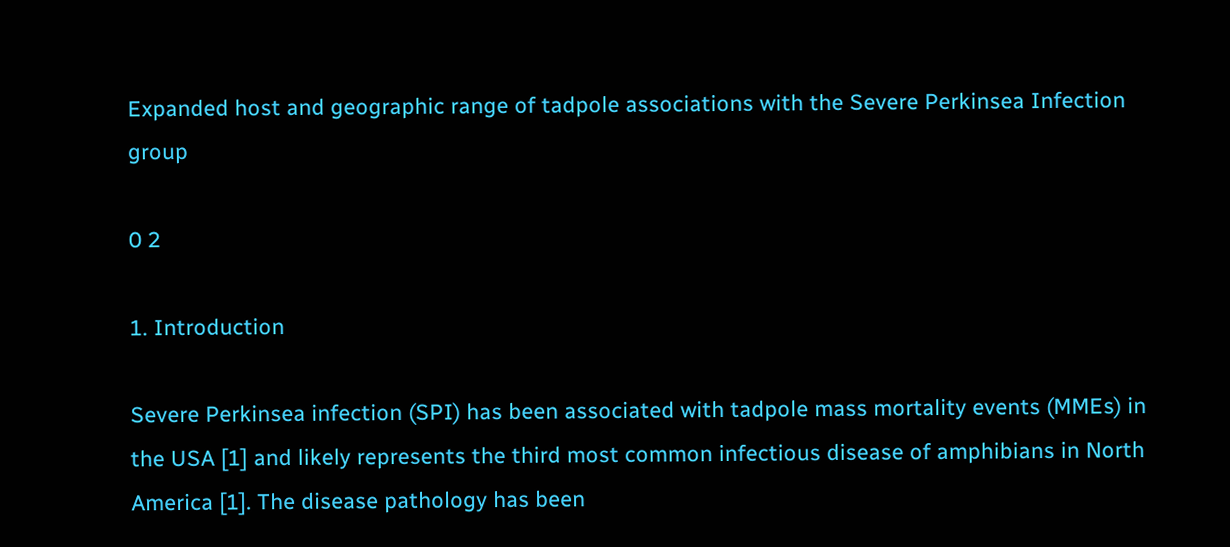Expanded host and geographic range of tadpole associations with the Severe Perkinsea Infection group

0 2

1. Introduction

Severe Perkinsea infection (SPI) has been associated with tadpole mass mortality events (MMEs) in the USA [1] and likely represents the third most common infectious disease of amphibians in North America [1]. The disease pathology has been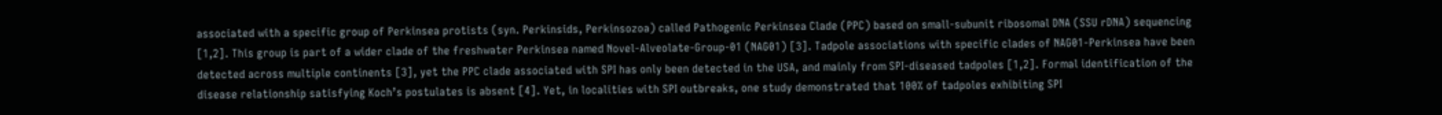associated with a specific group of Perkinsea protists (syn. Perkinsids, Perkinsozoa) called Pathogenic Perkinsea Clade (PPC) based on small-subunit ribosomal DNA (SSU rDNA) sequencing [1,2]. This group is part of a wider clade of the freshwater Perkinsea named Novel-Alveolate-Group-01 (NAG01) [3]. Tadpole associations with specific clades of NAG01-Perkinsea have been detected across multiple continents [3], yet the PPC clade associated with SPI has only been detected in the USA, and mainly from SPI-diseased tadpoles [1,2]. Formal identification of the disease relationship satisfying Koch’s postulates is absent [4]. Yet, in localities with SPI outbreaks, one study demonstrated that 100% of tadpoles exhibiting SPI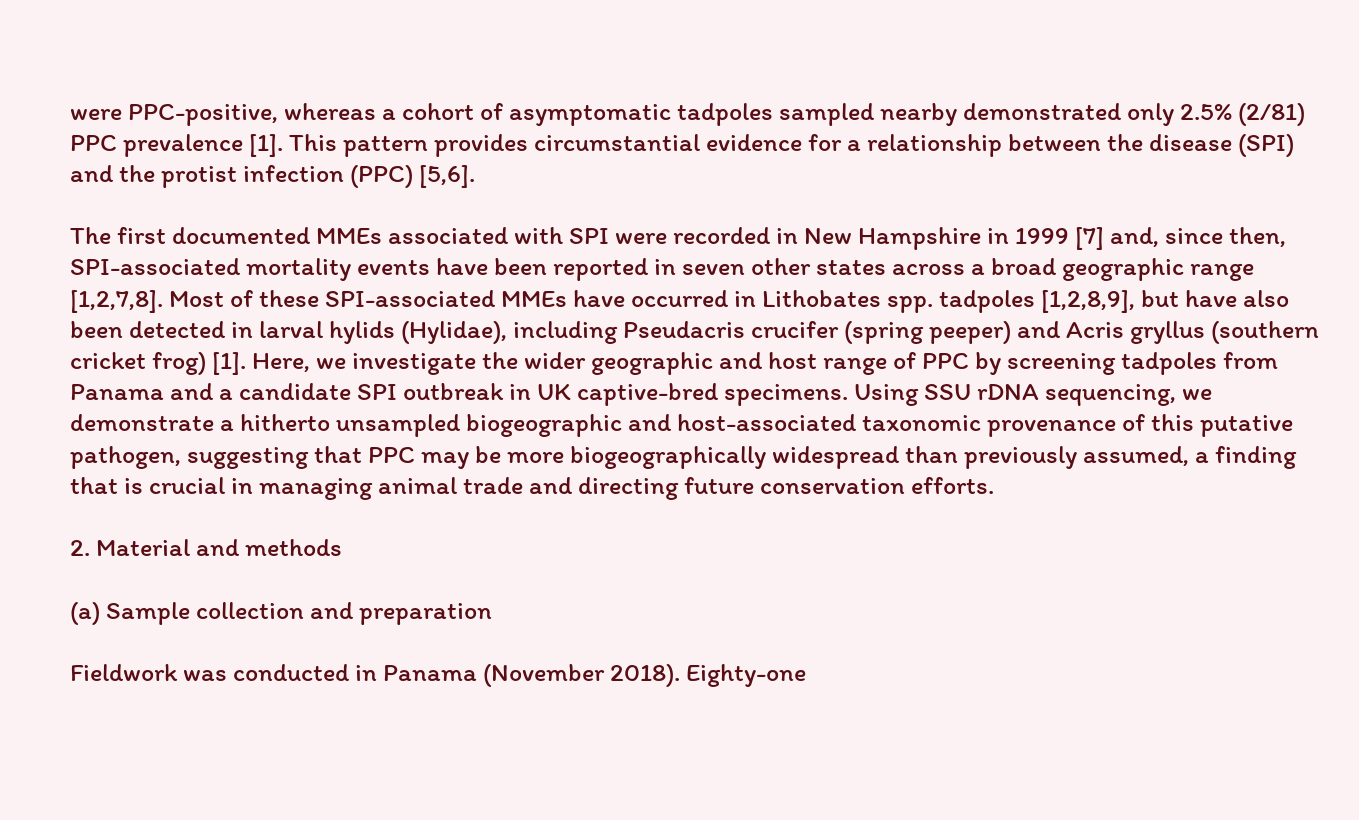were PPC-positive, whereas a cohort of asymptomatic tadpoles sampled nearby demonstrated only 2.5% (2/81) PPC prevalence [1]. This pattern provides circumstantial evidence for a relationship between the disease (SPI) and the protist infection (PPC) [5,6].

The first documented MMEs associated with SPI were recorded in New Hampshire in 1999 [7] and, since then, SPI-associated mortality events have been reported in seven other states across a broad geographic range [1,2,7,8]. Most of these SPI-associated MMEs have occurred in Lithobates spp. tadpoles [1,2,8,9], but have also been detected in larval hylids (Hylidae), including Pseudacris crucifer (spring peeper) and Acris gryllus (southern cricket frog) [1]. Here, we investigate the wider geographic and host range of PPC by screening tadpoles from Panama and a candidate SPI outbreak in UK captive-bred specimens. Using SSU rDNA sequencing, we demonstrate a hitherto unsampled biogeographic and host-associated taxonomic provenance of this putative pathogen, suggesting that PPC may be more biogeographically widespread than previously assumed, a finding that is crucial in managing animal trade and directing future conservation efforts.

2. Material and methods

(a) Sample collection and preparation

Fieldwork was conducted in Panama (November 2018). Eighty-one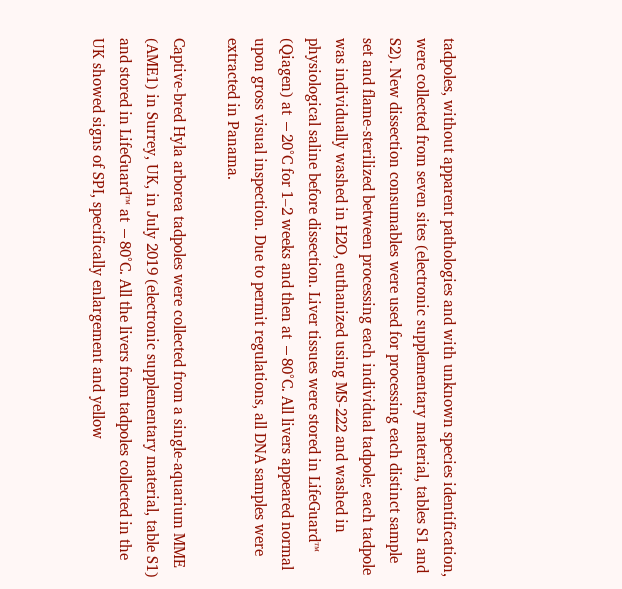tadpoles, without apparent pathologies and with unknown species identification, were collected from seven sites (electronic supplementary material, tables S1 and S2). New dissection consumables were used for processing each distinct sample set and flame-sterilized between processing each individual tadpole; each tadpole was individually washed in H2O, euthanized using MS-222 and washed in physiological saline before dissection. Liver tissues were stored in LifeGuard™ (Qiagen) at −20°C for 1–2 weeks and then at −80°C. All livers appeared normal upon gross visual inspection. Due to permit regulations, all DNA samples were extracted in Panama.

Captive-bred Hyla arborea tadpoles were collected from a single-aquarium MME (AME1) in Surrey, UK, in July 2019 (electronic supplementary material, table S1) and stored in LifeGuard™ at −80°C. All the livers from tadpoles collected in the UK showed signs of SPI, specifically enlargement and yellow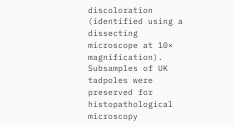discoloration (identified using a dissecting microscope at 10× magnification). Subsamples of UK tadpoles were preserved for histopathological microscopy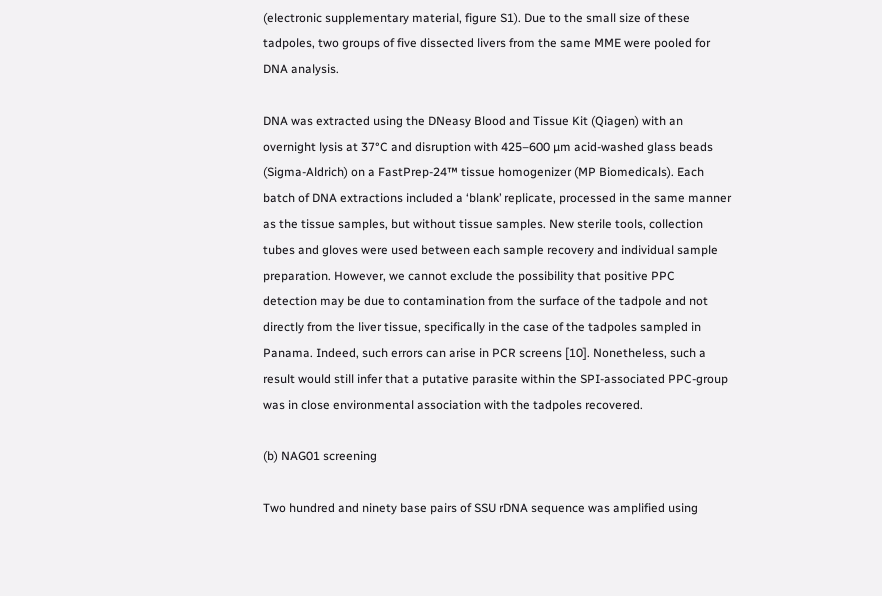(electronic supplementary material, figure S1). Due to the small size of these tadpoles, two groups of five dissected livers from the same MME were pooled for DNA analysis.

DNA was extracted using the DNeasy Blood and Tissue Kit (Qiagen) with an overnight lysis at 37°C and disruption with 425–600 µm acid-washed glass beads (Sigma-Aldrich) on a FastPrep-24™ tissue homogenizer (MP Biomedicals). Each batch of DNA extractions included a ‘blank’ replicate, processed in the same manner as the tissue samples, but without tissue samples. New sterile tools, collection tubes and gloves were used between each sample recovery and individual sample preparation. However, we cannot exclude the possibility that positive PPC detection may be due to contamination from the surface of the tadpole and not directly from the liver tissue, specifically in the case of the tadpoles sampled in Panama. Indeed, such errors can arise in PCR screens [10]. Nonetheless, such a result would still infer that a putative parasite within the SPI-associated PPC-group was in close environmental association with the tadpoles recovered.

(b) NAG01 screening

Two hundred and ninety base pairs of SSU rDNA sequence was amplified using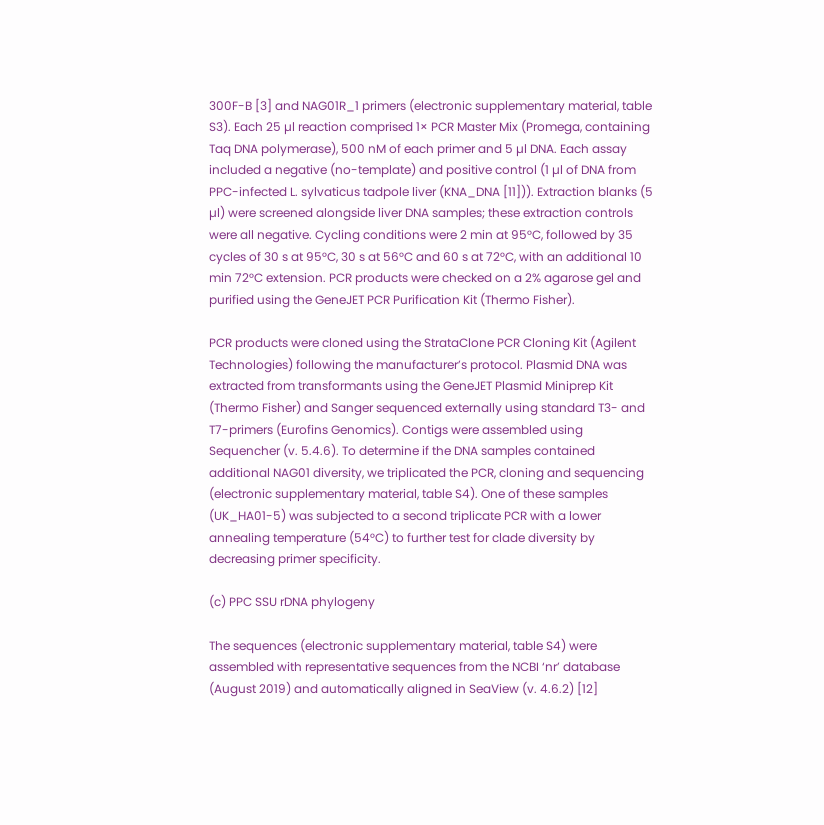300F-B [3] and NAG01R_1 primers (electronic supplementary material, table S3). Each 25 µl reaction comprised 1× PCR Master Mix (Promega, containing Taq DNA polymerase), 500 nM of each primer and 5 µl DNA. Each assay included a negative (no-template) and positive control (1 µl of DNA from PPC-infected L. sylvaticus tadpole liver (KNA_DNA [11])). Extraction blanks (5 µl) were screened alongside liver DNA samples; these extraction controls were all negative. Cycling conditions were 2 min at 95°C, followed by 35 cycles of 30 s at 95°C, 30 s at 56°C and 60 s at 72°C, with an additional 10 min 72°C extension. PCR products were checked on a 2% agarose gel and purified using the GeneJET PCR Purification Kit (Thermo Fisher).

PCR products were cloned using the StrataClone PCR Cloning Kit (Agilent Technologies) following the manufacturer’s protocol. Plasmid DNA was extracted from transformants using the GeneJET Plasmid Miniprep Kit (Thermo Fisher) and Sanger sequenced externally using standard T3- and T7-primers (Eurofins Genomics). Contigs were assembled using Sequencher (v. 5.4.6). To determine if the DNA samples contained additional NAG01 diversity, we triplicated the PCR, cloning and sequencing (electronic supplementary material, table S4). One of these samples (UK_HA01-5) was subjected to a second triplicate PCR with a lower annealing temperature (54°C) to further test for clade diversity by decreasing primer specificity.

(c) PPC SSU rDNA phylogeny

The sequences (electronic supplementary material, table S4) were assembled with representative sequences from the NCBI ‘nr’ database (August 2019) and automatically aligned in SeaView (v. 4.6.2) [12]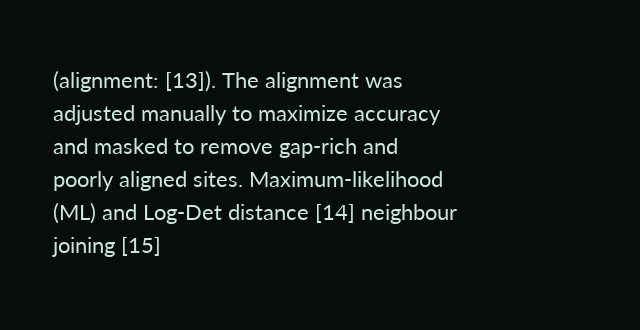(alignment: [13]). The alignment was adjusted manually to maximize accuracy and masked to remove gap-rich and poorly aligned sites. Maximum-likelihood (ML) and Log-Det distance [14] neighbour joining [15]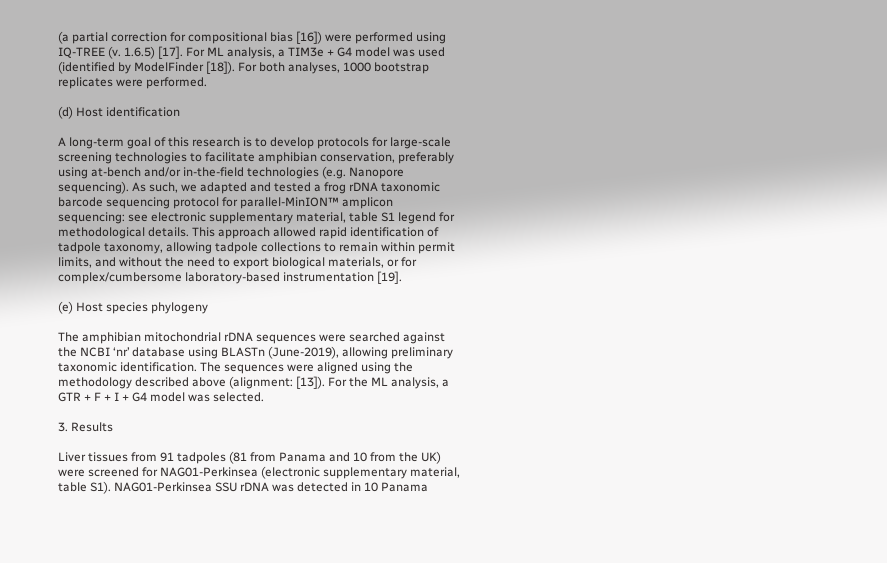(a partial correction for compositional bias [16]) were performed using IQ-TREE (v. 1.6.5) [17]. For ML analysis, a TIM3e + G4 model was used (identified by ModelFinder [18]). For both analyses, 1000 bootstrap replicates were performed.

(d) Host identification

A long-term goal of this research is to develop protocols for large-scale screening technologies to facilitate amphibian conservation, preferably using at-bench and/or in-the-field technologies (e.g. Nanopore sequencing). As such, we adapted and tested a frog rDNA taxonomic barcode sequencing protocol for parallel-MinION™ amplicon sequencing: see electronic supplementary material, table S1 legend for methodological details. This approach allowed rapid identification of tadpole taxonomy, allowing tadpole collections to remain within permit limits, and without the need to export biological materials, or for complex/cumbersome laboratory-based instrumentation [19].

(e) Host species phylogeny

The amphibian mitochondrial rDNA sequences were searched against the NCBI ‘nr’ database using BLASTn (June-2019), allowing preliminary taxonomic identification. The sequences were aligned using the methodology described above (alignment: [13]). For the ML analysis, a GTR + F + I + G4 model was selected.

3. Results

Liver tissues from 91 tadpoles (81 from Panama and 10 from the UK) were screened for NAG01-Perkinsea (electronic supplementary material, table S1). NAG01-Perkinsea SSU rDNA was detected in 10 Panama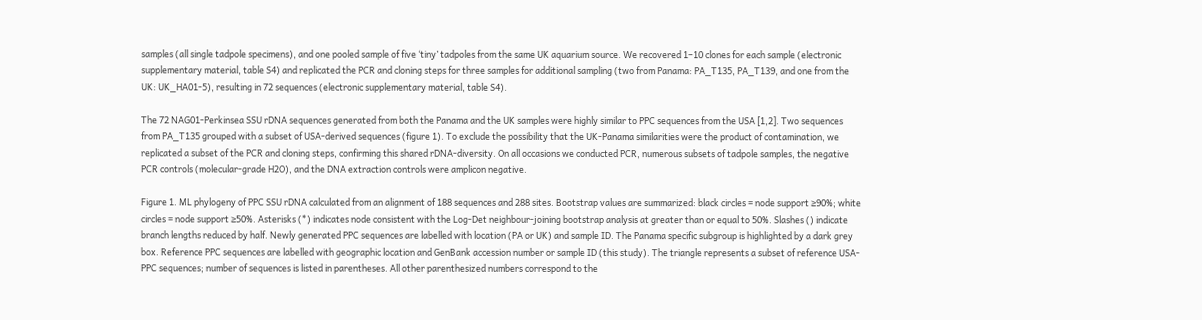samples (all single tadpole specimens), and one pooled sample of five ‘tiny’ tadpoles from the same UK aquarium source. We recovered 1–10 clones for each sample (electronic supplementary material, table S4) and replicated the PCR and cloning steps for three samples for additional sampling (two from Panama: PA_T135, PA_T139, and one from the UK: UK_HA01-5), resulting in 72 sequences (electronic supplementary material, table S4).

The 72 NAG01-Perkinsea SSU rDNA sequences generated from both the Panama and the UK samples were highly similar to PPC sequences from the USA [1,2]. Two sequences from PA_T135 grouped with a subset of USA-derived sequences (figure 1). To exclude the possibility that the UK-Panama similarities were the product of contamination, we replicated a subset of the PCR and cloning steps, confirming this shared rDNA-diversity. On all occasions we conducted PCR, numerous subsets of tadpole samples, the negative PCR controls (molecular-grade H2O), and the DNA extraction controls were amplicon negative.

Figure 1. ML phylogeny of PPC SSU rDNA calculated from an alignment of 188 sequences and 288 sites. Bootstrap values are summarized: black circles = node support ≥90%; white circles = node support ≥50%. Asterisks (*) indicates node consistent with the Log-Det neighbour-joining bootstrap analysis at greater than or equal to 50%. Slashes () indicate branch lengths reduced by half. Newly generated PPC sequences are labelled with location (PA or UK) and sample ID. The Panama specific subgroup is highlighted by a dark grey box. Reference PPC sequences are labelled with geographic location and GenBank accession number or sample ID (this study). The triangle represents a subset of reference USA-PPC sequences; number of sequences is listed in parentheses. All other parenthesized numbers correspond to the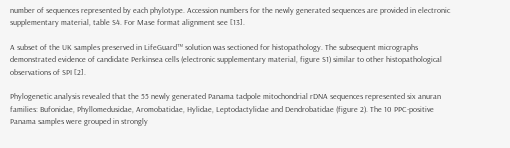number of sequences represented by each phylotype. Accession numbers for the newly generated sequences are provided in electronic supplementary material, table S4. For Mase format alignment see [13].

A subset of the UK samples preserved in LifeGuard™ solution was sectioned for histopathology. The subsequent micrographs demonstrated evidence of candidate Perkinsea cells (electronic supplementary material, figure S1) similar to other histopathological observations of SPI [2].

Phylogenetic analysis revealed that the 55 newly generated Panama tadpole mitochondrial rDNA sequences represented six anuran families: Bufonidae, Phyllomedusidae, Aromobatidae, Hylidae, Leptodactylidae and Dendrobatidae (figure 2). The 10 PPC-positive Panama samples were grouped in strongly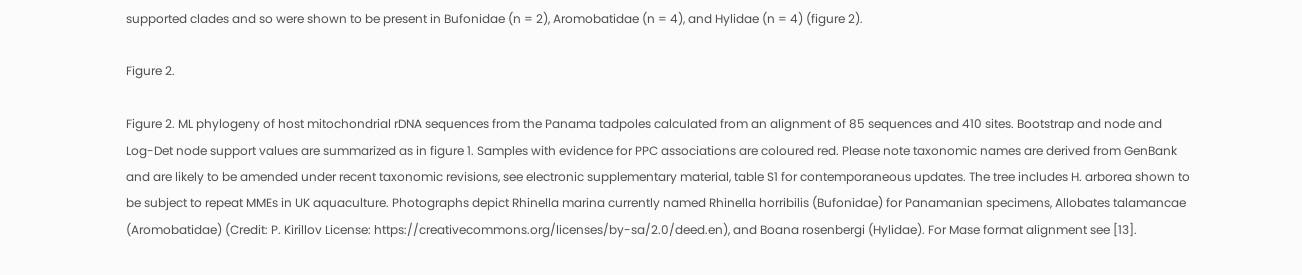supported clades and so were shown to be present in Bufonidae (n = 2), Aromobatidae (n = 4), and Hylidae (n = 4) (figure 2).

Figure 2.

Figure 2. ML phylogeny of host mitochondrial rDNA sequences from the Panama tadpoles calculated from an alignment of 85 sequences and 410 sites. Bootstrap and node and Log-Det node support values are summarized as in figure 1. Samples with evidence for PPC associations are coloured red. Please note taxonomic names are derived from GenBank and are likely to be amended under recent taxonomic revisions, see electronic supplementary material, table S1 for contemporaneous updates. The tree includes H. arborea shown to be subject to repeat MMEs in UK aquaculture. Photographs depict Rhinella marina currently named Rhinella horribilis (Bufonidae) for Panamanian specimens, Allobates talamancae (Aromobatidae) (Credit: P. Kirillov License: https://creativecommons.org/licenses/by-sa/2.0/deed.en), and Boana rosenbergi (Hylidae). For Mase format alignment see [13].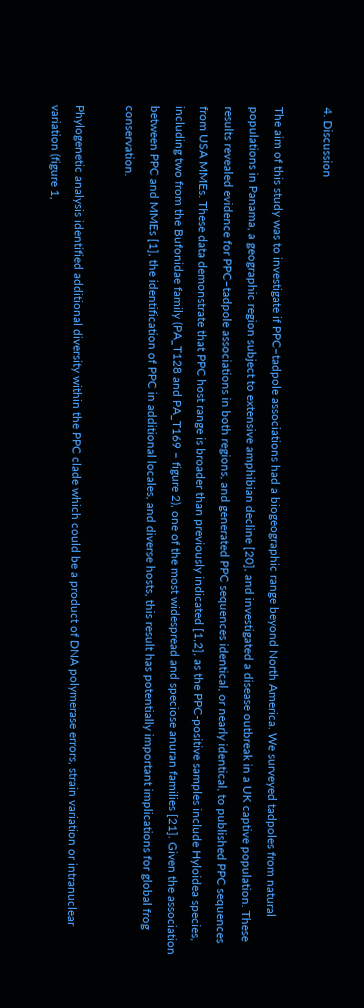4. Discussion

The aim of this study was to investigate if PPC–tadpole associations had a biogeographic range beyond North America. We surveyed tadpoles from natural populations in Panama, a geographic region subject to extensive amphibian decline [20], and investigated a disease outbreak in a UK captive population. These results revealed evidence for PPC–tadpole associations in both regions, and generated PPC sequences identical, or nearly identical, to published PPC sequences from USA MMEs. These data demonstrate that PPC host range is broader than previously indicated [1,2], as the PPC-positive samples include Hyloidea species, including two from the Bufonidae family (PA_T128 and PA_T169 – figure 2), one of the most widespread and speciose anuran families [21]. Given the association between PPC and MMEs [1], the identification of PPC in additional locales, and diverse hosts, this result has potentially important implications for global frog conservation.

Phylogenetic analysis identified additional diversity within the PPC clade which could be a product of DNA polymerase errors, strain variation or intranuclear variation (figure 1,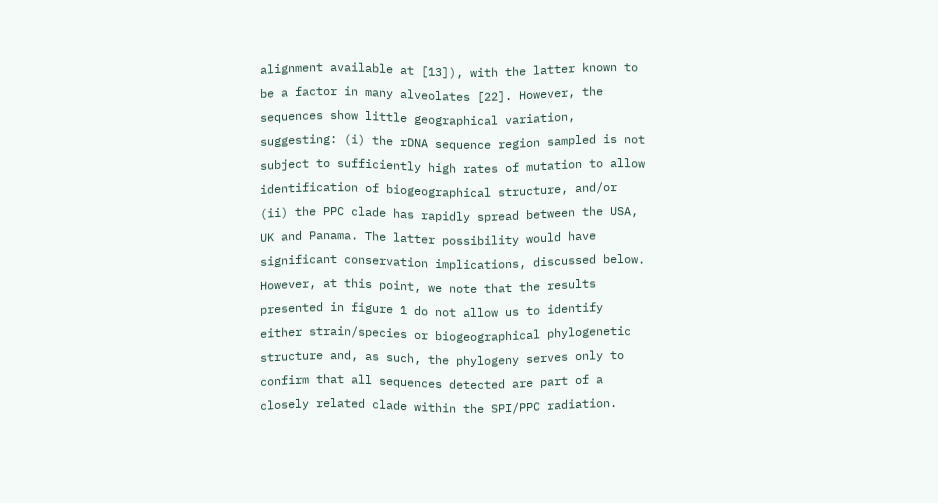alignment available at [13]), with the latter known to be a factor in many alveolates [22]. However, the sequences show little geographical variation, suggesting: (i) the rDNA sequence region sampled is not subject to sufficiently high rates of mutation to allow identification of biogeographical structure, and/or (ii) the PPC clade has rapidly spread between the USA, UK and Panama. The latter possibility would have significant conservation implications, discussed below. However, at this point, we note that the results presented in figure 1 do not allow us to identify either strain/species or biogeographical phylogenetic structure and, as such, the phylogeny serves only to confirm that all sequences detected are part of a closely related clade within the SPI/PPC radiation.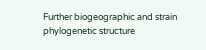Further biogeographic and strain phylogenetic structure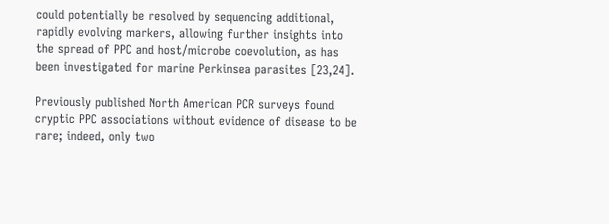could potentially be resolved by sequencing additional, rapidly evolving markers, allowing further insights into the spread of PPC and host/microbe coevolution, as has been investigated for marine Perkinsea parasites [23,24].

Previously published North American PCR surveys found cryptic PPC associations without evidence of disease to be rare; indeed, only two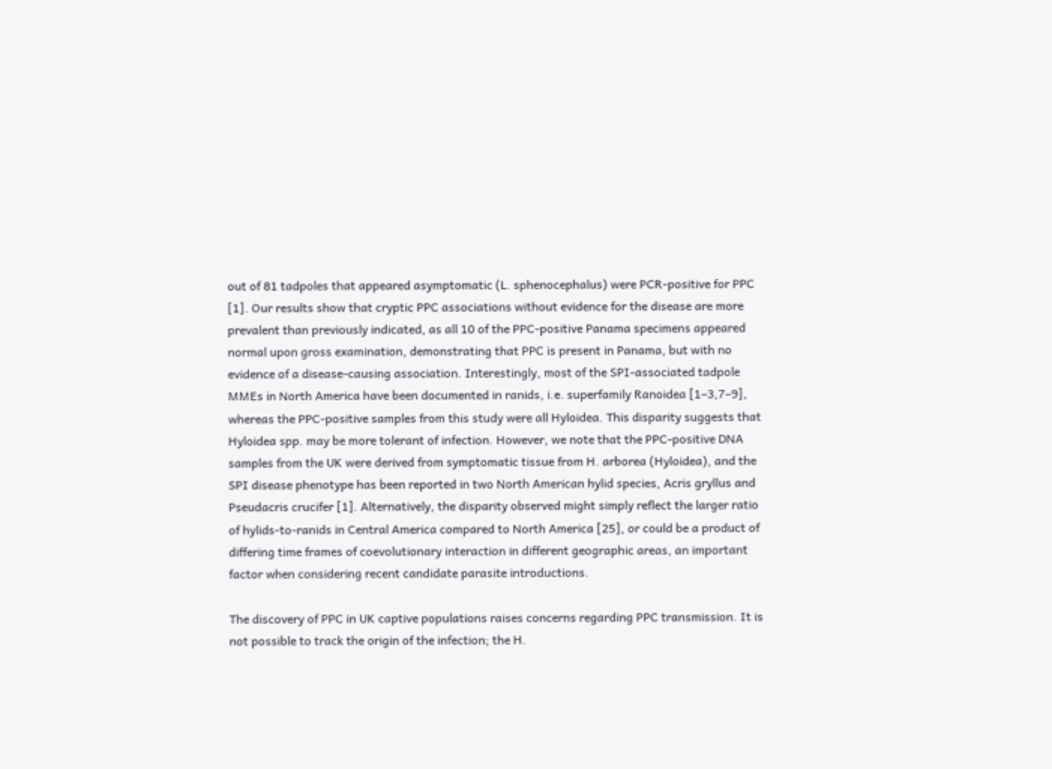out of 81 tadpoles that appeared asymptomatic (L. sphenocephalus) were PCR-positive for PPC [1]. Our results show that cryptic PPC associations without evidence for the disease are more prevalent than previously indicated, as all 10 of the PPC-positive Panama specimens appeared normal upon gross examination, demonstrating that PPC is present in Panama, but with no evidence of a disease-causing association. Interestingly, most of the SPI-associated tadpole MMEs in North America have been documented in ranids, i.e. superfamily Ranoidea [1–3,7–9], whereas the PPC-positive samples from this study were all Hyloidea. This disparity suggests that Hyloidea spp. may be more tolerant of infection. However, we note that the PPC-positive DNA samples from the UK were derived from symptomatic tissue from H. arborea (Hyloidea), and the SPI disease phenotype has been reported in two North American hylid species, Acris gryllus and Pseudacris crucifer [1]. Alternatively, the disparity observed might simply reflect the larger ratio of hylids-to-ranids in Central America compared to North America [25], or could be a product of differing time frames of coevolutionary interaction in different geographic areas, an important factor when considering recent candidate parasite introductions.

The discovery of PPC in UK captive populations raises concerns regarding PPC transmission. It is not possible to track the origin of the infection; the H.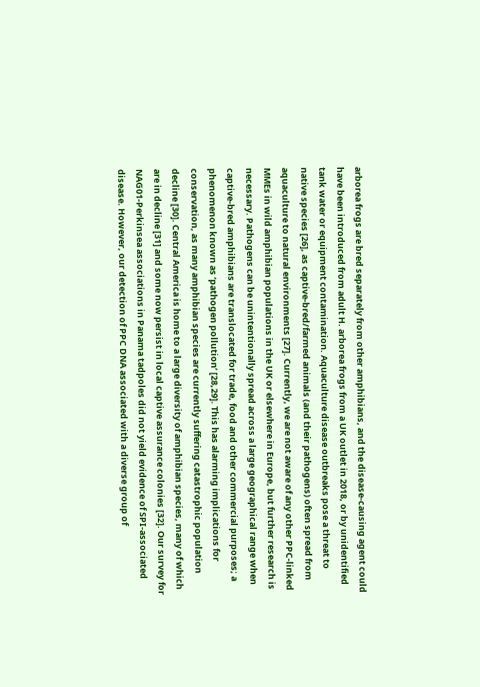arborea frogs are bred separately from other amphibians, and the disease-causing agent could have been introduced from adult H. arborea frogs from a UK outlet in 2018, or by unidentified tank water or equipment contamination. Aquaculture disease outbreaks pose a threat to native species [26], as captive-bred/farmed animals (and their pathogens) often spread from aquaculture to natural environments [27]. Currently, we are not aware of any other PPC-linked MMEs in wild amphibian populations in the UK or elsewhere in Europe, but further research is necessary. Pathogens can be unintentionally spread across a large geographical range when captive-bred amphibians are translocated for trade, food and other commercial purposes; a phenomenon known as ‘pathogen pollution’ [28,29]. This has alarming implications for conservation, as many amphibian species are currently suffering catastrophic population decline [30]. Central America is home to a large diversity of amphibian species, many of which are in decline [31] and some now persist in local captive assurance colonies [32]. Our survey for NAG01-Perkinsea associations in Panama tadpoles did not yield evidence of SPI-associated disease. However, our detection of PPC DNA associated with a diverse group of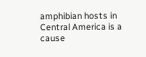amphibian hosts in Central America is a cause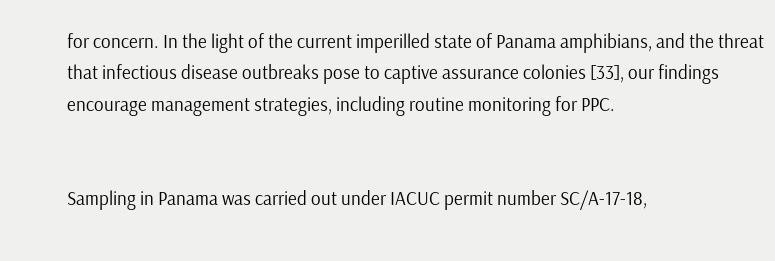for concern. In the light of the current imperilled state of Panama amphibians, and the threat that infectious disease outbreaks pose to captive assurance colonies [33], our findings encourage management strategies, including routine monitoring for PPC.


Sampling in Panama was carried out under IACUC permit number SC/A-17-18,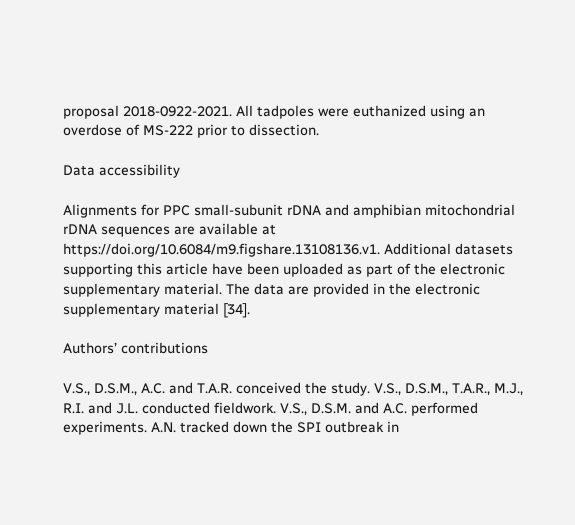proposal 2018-0922-2021. All tadpoles were euthanized using an overdose of MS-222 prior to dissection.

Data accessibility

Alignments for PPC small-subunit rDNA and amphibian mitochondrial rDNA sequences are available at https://doi.org/10.6084/m9.figshare.13108136.v1. Additional datasets supporting this article have been uploaded as part of the electronic supplementary material. The data are provided in the electronic supplementary material [34].

Authors’ contributions

V.S., D.S.M., A.C. and T.A.R. conceived the study. V.S., D.S.M., T.A.R., M.J., R.I. and J.L. conducted fieldwork. V.S., D.S.M. and A.C. performed experiments. A.N. tracked down the SPI outbreak in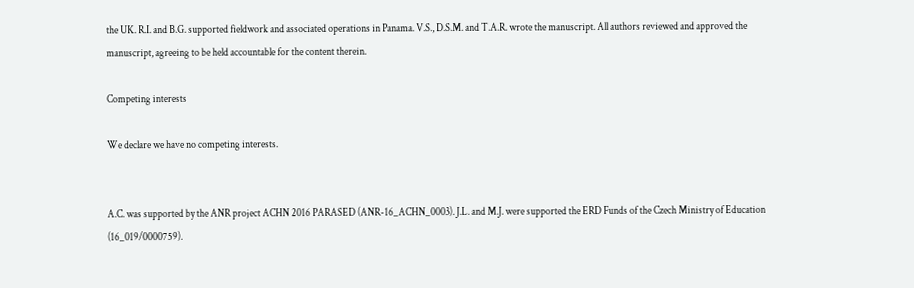the UK. R.I. and B.G. supported fieldwork and associated operations in Panama. V.S., D.S.M. and T.A.R. wrote the manuscript. All authors reviewed and approved the manuscript, agreeing to be held accountable for the content therein.

Competing interests

We declare we have no competing interests.


A.C. was supported by the ANR project ACHN 2016 PARASED (ANR-16_ACHN_0003). J.L. and M.J. were supported the ERD Funds of the Czech Ministry of Education (16_019/0000759).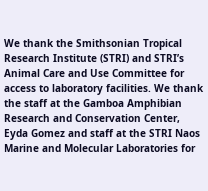We thank the Smithsonian Tropical Research Institute (STRI) and STRI’s Animal Care and Use Committee for access to laboratory facilities. We thank the staff at the Gamboa Amphibian Research and Conservation Center, Eyda Gomez and staff at the STRI Naos Marine and Molecular Laboratories for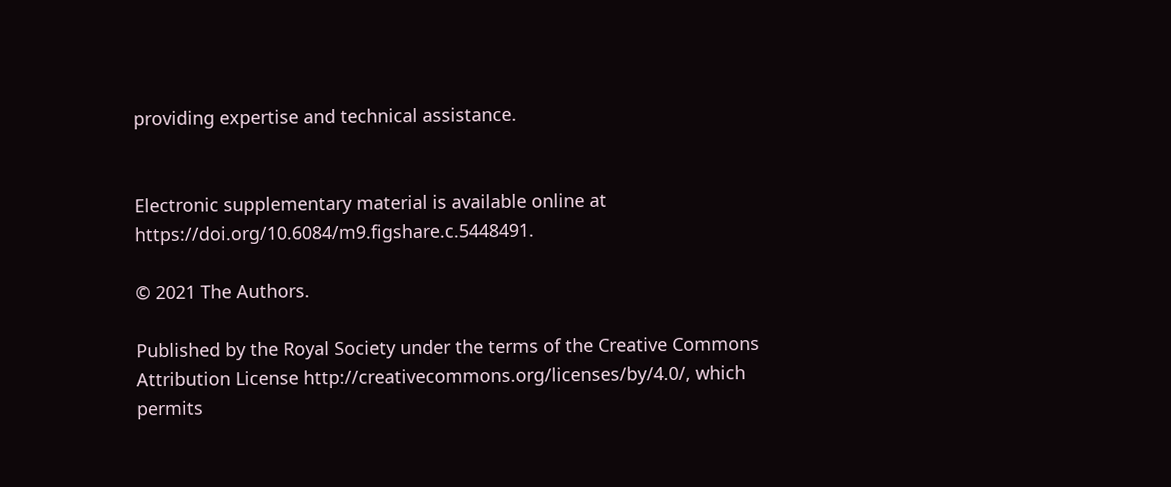providing expertise and technical assistance.


Electronic supplementary material is available online at https://doi.org/10.6084/m9.figshare.c.5448491.

© 2021 The Authors.

Published by the Royal Society under the terms of the Creative Commons Attribution License http://creativecommons.org/licenses/by/4.0/, which permits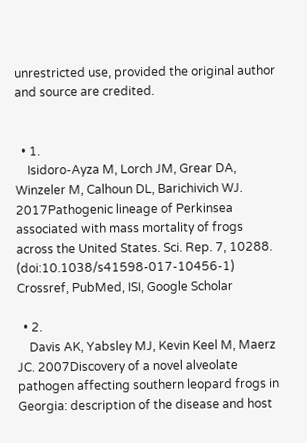unrestricted use, provided the original author and source are credited.


  • 1.
    Isidoro-Ayza M, Lorch JM, Grear DA, Winzeler M, Calhoun DL, Barichivich WJ. 2017Pathogenic lineage of Perkinsea associated with mass mortality of frogs across the United States. Sci. Rep. 7, 10288. (doi:10.1038/s41598-017-10456-1) Crossref, PubMed, ISI, Google Scholar

  • 2.
    Davis AK, Yabsley MJ, Kevin Keel M, Maerz JC. 2007Discovery of a novel alveolate pathogen affecting southern leopard frogs in Georgia: description of the disease and host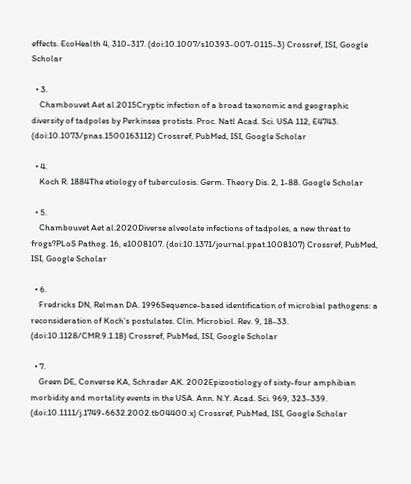effects. EcoHealth 4, 310-317. (doi:10.1007/s10393-007-0115-3) Crossref, ISI, Google Scholar

  • 3.
    Chambouvet Aet al.2015Cryptic infection of a broad taxonomic and geographic diversity of tadpoles by Perkinsea protists. Proc. Natl Acad. Sci. USA 112, E4743. (doi:10.1073/pnas.1500163112) Crossref, PubMed, ISI, Google Scholar

  • 4.
    Koch R. 1884The etiology of tuberculosis. Germ. Theory Dis. 2, 1-88. Google Scholar

  • 5.
    Chambouvet Aet al.2020Diverse alveolate infections of tadpoles, a new threat to frogs?PLoS Pathog. 16, e1008107. (doi:10.1371/journal.ppat.1008107) Crossref, PubMed, ISI, Google Scholar

  • 6.
    Fredricks DN, Relman DA. 1996Sequence-based identification of microbial pathogens: a reconsideration of Koch’s postulates. Clin. Microbiol. Rev. 9, 18-33. (doi:10.1128/CMR.9.1.18) Crossref, PubMed, ISI, Google Scholar

  • 7.
    Green DE, Converse KA, Schrader AK. 2002Epizootiology of sixty-four amphibian morbidity and mortality events in the USA. Ann. N.Y. Acad. Sci. 969, 323-339. (doi:10.1111/j.1749-6632.2002.tb04400.x) Crossref, PubMed, ISI, Google Scholar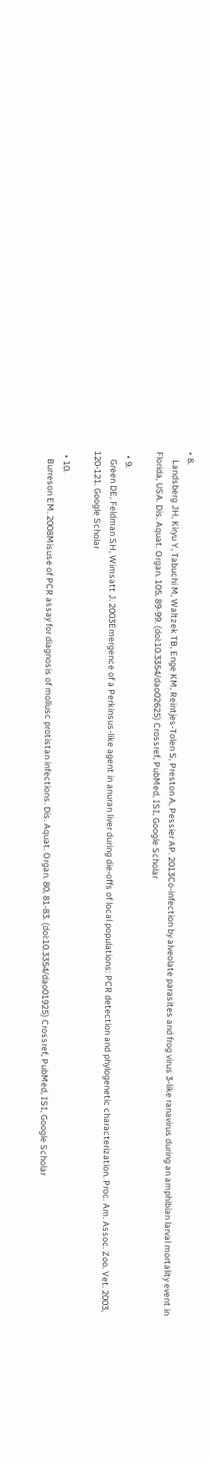• 8.
    Landsberg JH, Kiryu Y, Tabuchi M, Waltzek TB, Enge KM, Reintjes-Tolen S, Preston A, Pessier AP. 2013Co-infection by alveolate parasites and frog virus 3-like ranavirus during an amphibian larval mortality event in Florida, USA. Dis. Aquat. Organ. 105, 89-99. (doi:10.3354/dao02625) Crossref, PubMed, ISI, Google Scholar

  • 9.
    Green DE, Feldman SH, Wimsatt J. 2003Emergence of a Perkinsus-like agent in anuran liver during die-offs of local populations: PCR detection and phylogenetic characterization. Proc. Am. Assoc. Zoo. Vet. 2003, 120-121. Google Scholar

  • 10.
    Burreson EM. 2008Misuse of PCR assay for diagnosis of mollusc protistan infections. Dis. Aquat. Organ. 80, 81-83. (doi:10.3354/dao01925) Crossref, PubMed, ISI, Google Scholar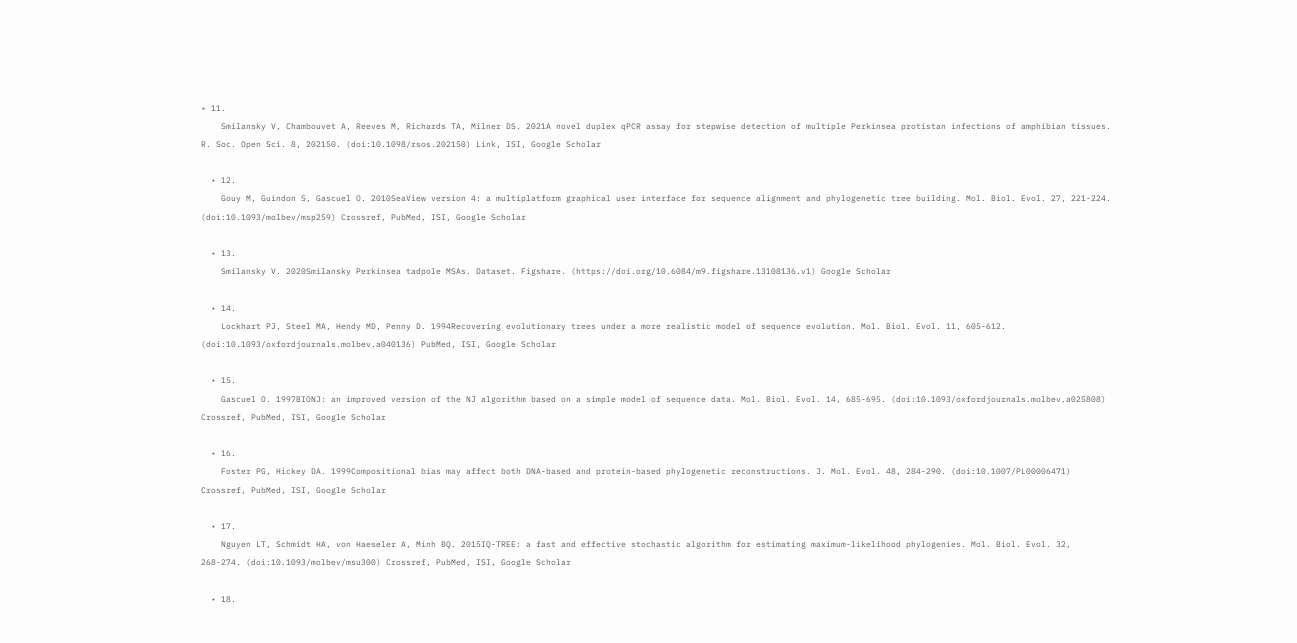• 11.
    Smilansky V, Chambouvet A, Reeves M, Richards TA, Milner DS. 2021A novel duplex qPCR assay for stepwise detection of multiple Perkinsea protistan infections of amphibian tissues. R. Soc. Open Sci. 8, 202150. (doi:10.1098/rsos.202150) Link, ISI, Google Scholar

  • 12.
    Gouy M, Guindon S, Gascuel O. 2010SeaView version 4: a multiplatform graphical user interface for sequence alignment and phylogenetic tree building. Mol. Biol. Evol. 27, 221-224. (doi:10.1093/molbev/msp259) Crossref, PubMed, ISI, Google Scholar

  • 13.
    Smilansky V. 2020Smilansky Perkinsea tadpole MSAs. Dataset. Figshare. (https://doi.org/10.6084/m9.figshare.13108136.v1) Google Scholar

  • 14.
    Lockhart PJ, Steel MA, Hendy MD, Penny D. 1994Recovering evolutionary trees under a more realistic model of sequence evolution. Mol. Biol. Evol. 11, 605-612. (doi:10.1093/oxfordjournals.molbev.a040136) PubMed, ISI, Google Scholar

  • 15.
    Gascuel O. 1997BIONJ: an improved version of the NJ algorithm based on a simple model of sequence data. Mol. Biol. Evol. 14, 685-695. (doi:10.1093/oxfordjournals.molbev.a025808) Crossref, PubMed, ISI, Google Scholar

  • 16.
    Foster PG, Hickey DA. 1999Compositional bias may affect both DNA-based and protein-based phylogenetic reconstructions. J. Mol. Evol. 48, 284-290. (doi:10.1007/PL00006471) Crossref, PubMed, ISI, Google Scholar

  • 17.
    Nguyen LT, Schmidt HA, von Haeseler A, Minh BQ. 2015IQ-TREE: a fast and effective stochastic algorithm for estimating maximum-likelihood phylogenies. Mol. Biol. Evol. 32, 268-274. (doi:10.1093/molbev/msu300) Crossref, PubMed, ISI, Google Scholar

  • 18.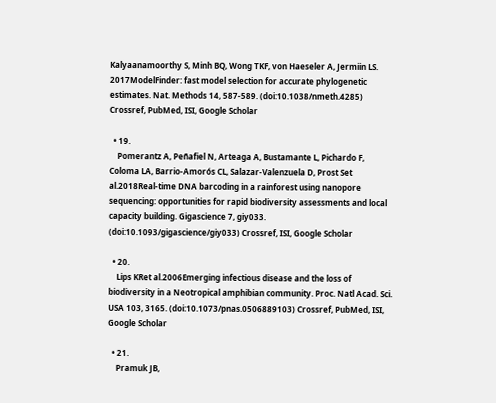Kalyaanamoorthy S, Minh BQ, Wong TKF, von Haeseler A, Jermiin LS. 2017ModelFinder: fast model selection for accurate phylogenetic estimates. Nat. Methods 14, 587-589. (doi:10.1038/nmeth.4285) Crossref, PubMed, ISI, Google Scholar

  • 19.
    Pomerantz A, Peñafiel N, Arteaga A, Bustamante L, Pichardo F, Coloma LA, Barrio-Amorós CL, Salazar-Valenzuela D, Prost Set al.2018Real-time DNA barcoding in a rainforest using nanopore sequencing: opportunities for rapid biodiversity assessments and local capacity building. Gigascience 7, giy033. (doi:10.1093/gigascience/giy033) Crossref, ISI, Google Scholar

  • 20.
    Lips KRet al.2006Emerging infectious disease and the loss of biodiversity in a Neotropical amphibian community. Proc. Natl Acad. Sci. USA 103, 3165. (doi:10.1073/pnas.0506889103) Crossref, PubMed, ISI, Google Scholar

  • 21.
    Pramuk JB,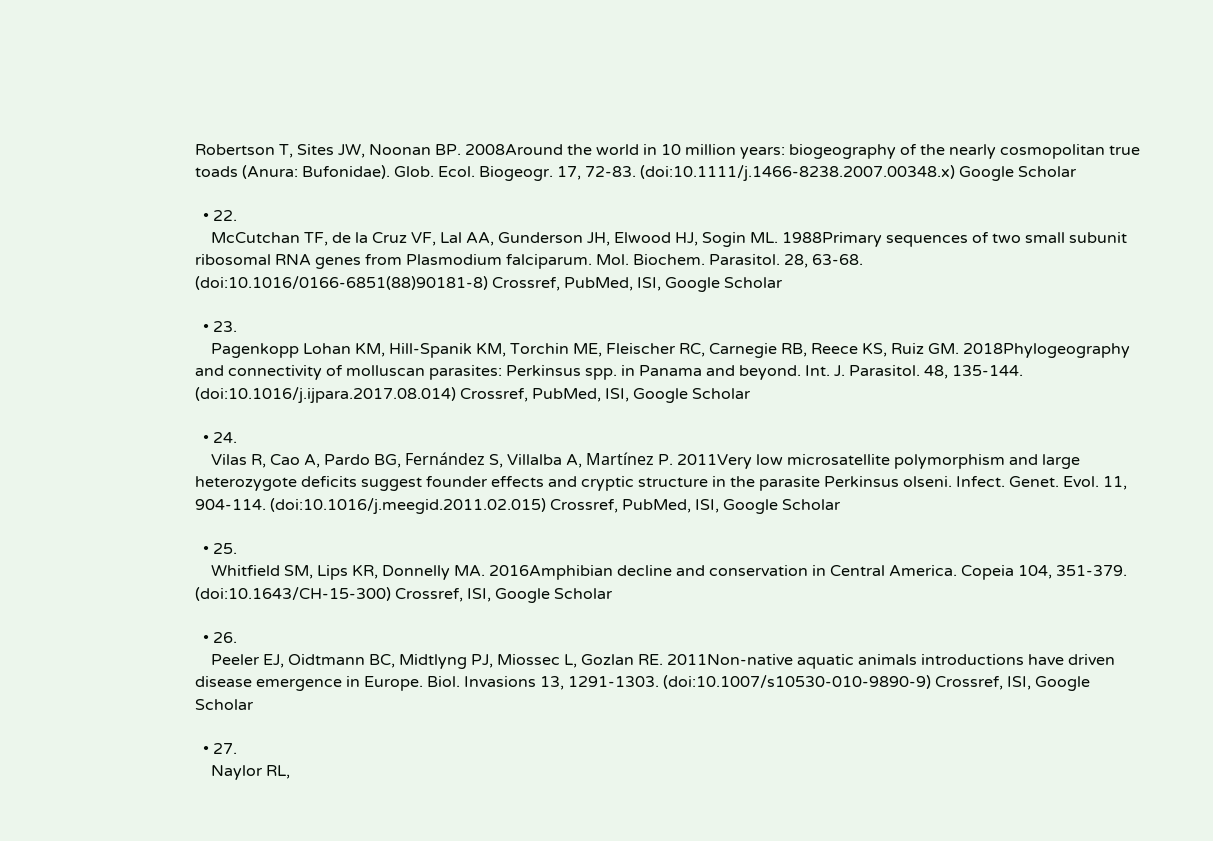Robertson T, Sites JW, Noonan BP. 2008Around the world in 10 million years: biogeography of the nearly cosmopolitan true toads (Anura: Bufonidae). Glob. Ecol. Biogeogr. 17, 72-83. (doi:10.1111/j.1466-8238.2007.00348.x) Google Scholar

  • 22.
    McCutchan TF, de la Cruz VF, Lal AA, Gunderson JH, Elwood HJ, Sogin ML. 1988Primary sequences of two small subunit ribosomal RNA genes from Plasmodium falciparum. Mol. Biochem. Parasitol. 28, 63-68. (doi:10.1016/0166-6851(88)90181-8) Crossref, PubMed, ISI, Google Scholar

  • 23.
    Pagenkopp Lohan KM, Hill-Spanik KM, Torchin ME, Fleischer RC, Carnegie RB, Reece KS, Ruiz GM. 2018Phylogeography and connectivity of molluscan parasites: Perkinsus spp. in Panama and beyond. Int. J. Parasitol. 48, 135-144. (doi:10.1016/j.ijpara.2017.08.014) Crossref, PubMed, ISI, Google Scholar

  • 24.
    Vilas R, Cao A, Pardo BG, Fernández S, Villalba A, Martínez P. 2011Very low microsatellite polymorphism and large heterozygote deficits suggest founder effects and cryptic structure in the parasite Perkinsus olseni. Infect. Genet. Evol. 11, 904-114. (doi:10.1016/j.meegid.2011.02.015) Crossref, PubMed, ISI, Google Scholar

  • 25.
    Whitfield SM, Lips KR, Donnelly MA. 2016Amphibian decline and conservation in Central America. Copeia 104, 351-379. (doi:10.1643/CH-15-300) Crossref, ISI, Google Scholar

  • 26.
    Peeler EJ, Oidtmann BC, Midtlyng PJ, Miossec L, Gozlan RE. 2011Non-native aquatic animals introductions have driven disease emergence in Europe. Biol. Invasions 13, 1291-1303. (doi:10.1007/s10530-010-9890-9) Crossref, ISI, Google Scholar

  • 27.
    Naylor RL,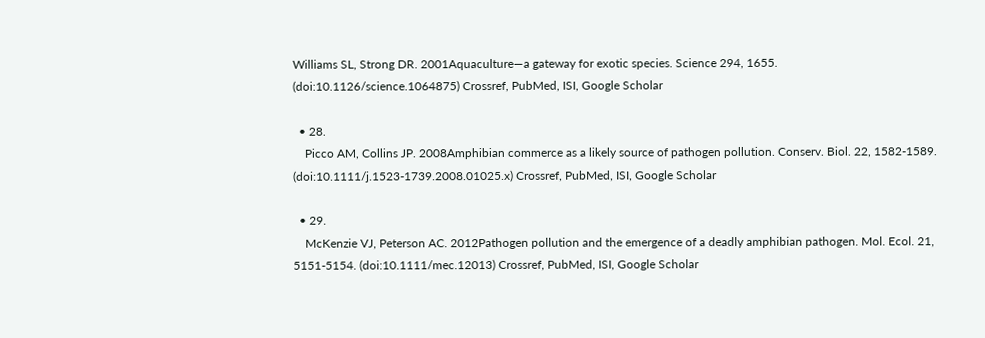Williams SL, Strong DR. 2001Aquaculture—a gateway for exotic species. Science 294, 1655. (doi:10.1126/science.1064875) Crossref, PubMed, ISI, Google Scholar

  • 28.
    Picco AM, Collins JP. 2008Amphibian commerce as a likely source of pathogen pollution. Conserv. Biol. 22, 1582-1589. (doi:10.1111/j.1523-1739.2008.01025.x) Crossref, PubMed, ISI, Google Scholar

  • 29.
    McKenzie VJ, Peterson AC. 2012Pathogen pollution and the emergence of a deadly amphibian pathogen. Mol. Ecol. 21, 5151-5154. (doi:10.1111/mec.12013) Crossref, PubMed, ISI, Google Scholar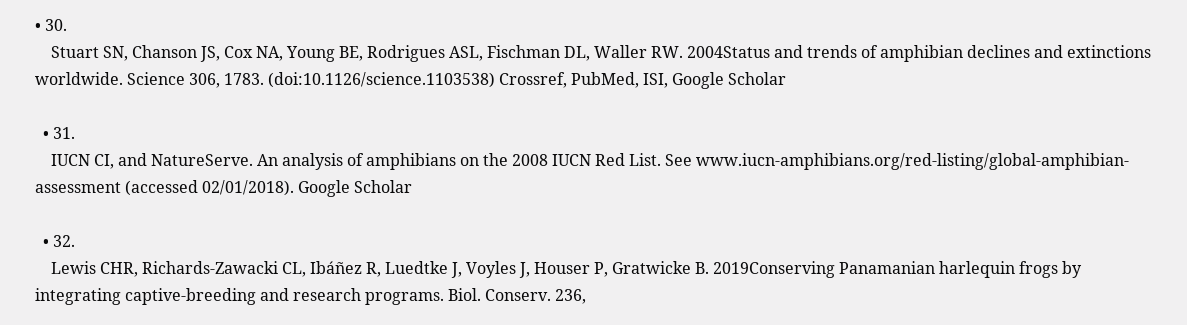• 30.
    Stuart SN, Chanson JS, Cox NA, Young BE, Rodrigues ASL, Fischman DL, Waller RW. 2004Status and trends of amphibian declines and extinctions worldwide. Science 306, 1783. (doi:10.1126/science.1103538) Crossref, PubMed, ISI, Google Scholar

  • 31.
    IUCN CI, and NatureServe. An analysis of amphibians on the 2008 IUCN Red List. See www.iucn-amphibians.org/red-listing/global-amphibian-assessment (accessed 02/01/2018). Google Scholar

  • 32.
    Lewis CHR, Richards-Zawacki CL, Ibáñez R, Luedtke J, Voyles J, Houser P, Gratwicke B. 2019Conserving Panamanian harlequin frogs by integrating captive-breeding and research programs. Biol. Conserv. 236,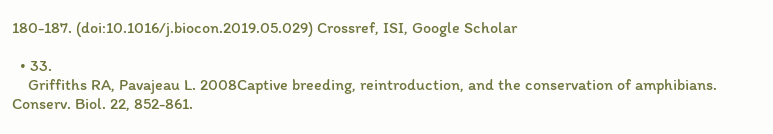180-187. (doi:10.1016/j.biocon.2019.05.029) Crossref, ISI, Google Scholar

  • 33.
    Griffiths RA, Pavajeau L. 2008Captive breeding, reintroduction, and the conservation of amphibians. Conserv. Biol. 22, 852-861.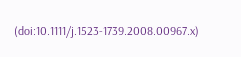(doi:10.1111/j.1523-1739.2008.00967.x)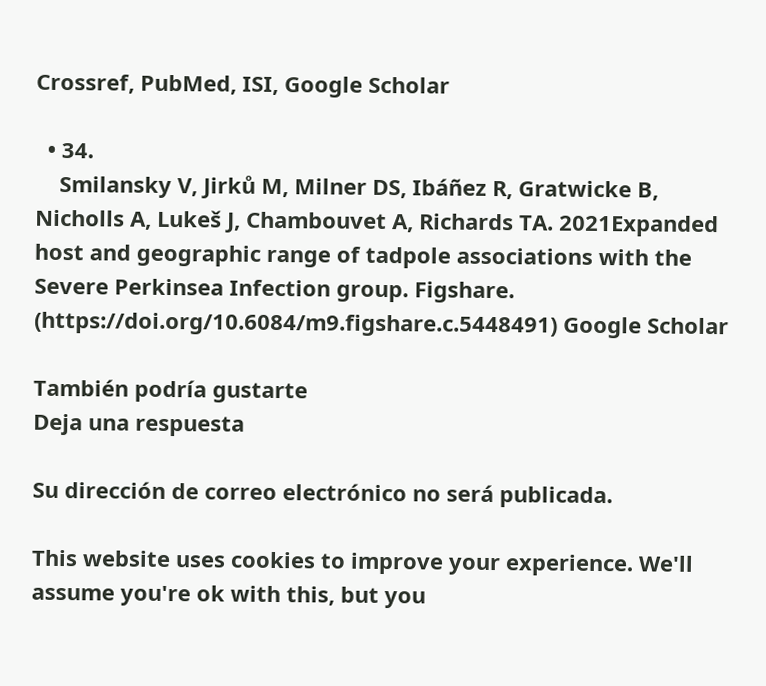Crossref, PubMed, ISI, Google Scholar

  • 34.
    Smilansky V, Jirků M, Milner DS, Ibáñez R, Gratwicke B, Nicholls A, Lukeš J, Chambouvet A, Richards TA. 2021Expanded host and geographic range of tadpole associations with the Severe Perkinsea Infection group. Figshare. (https://doi.org/10.6084/m9.figshare.c.5448491) Google Scholar

También podría gustarte
Deja una respuesta

Su dirección de correo electrónico no será publicada.

This website uses cookies to improve your experience. We'll assume you're ok with this, but you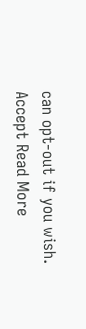can opt-out if you wish. Accept Read More